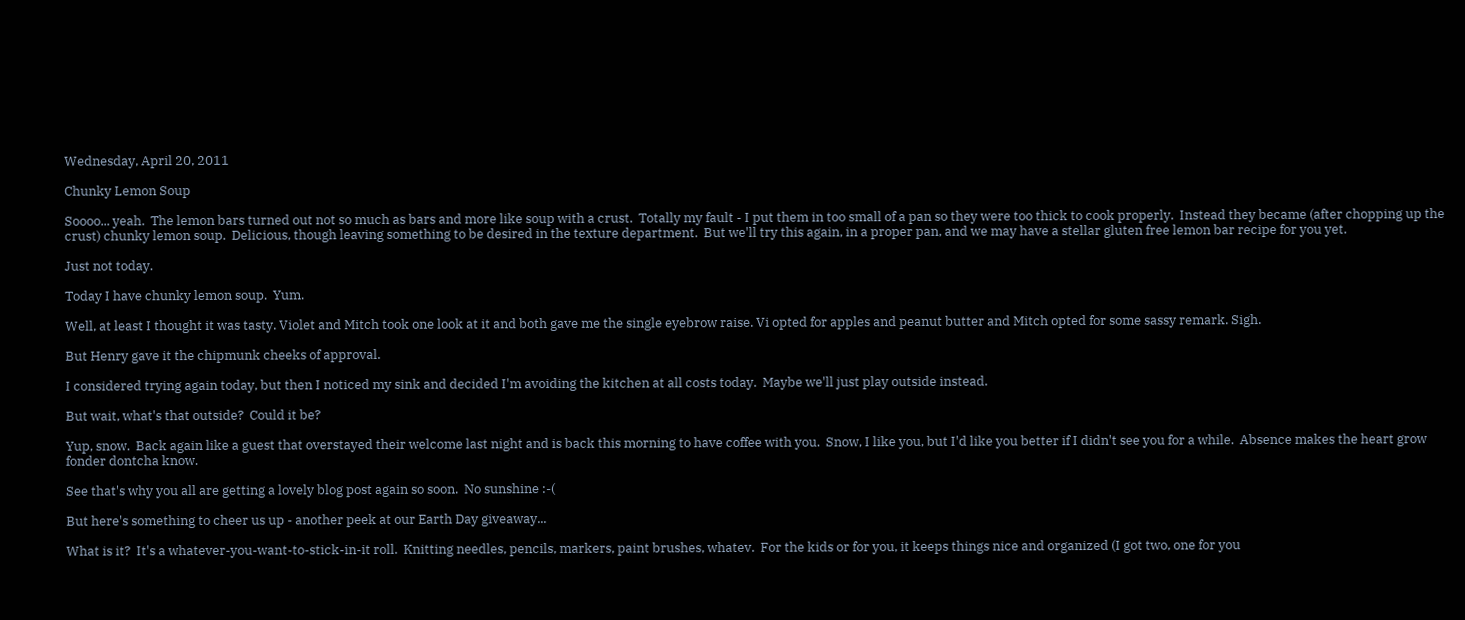Wednesday, April 20, 2011

Chunky Lemon Soup

Soooo... yeah.  The lemon bars turned out not so much as bars and more like soup with a crust.  Totally my fault - I put them in too small of a pan so they were too thick to cook properly.  Instead they became (after chopping up the crust) chunky lemon soup.  Delicious, though leaving something to be desired in the texture department.  But we'll try this again, in a proper pan, and we may have a stellar gluten free lemon bar recipe for you yet.

Just not today.

Today I have chunky lemon soup.  Yum.

Well, at least I thought it was tasty. Violet and Mitch took one look at it and both gave me the single eyebrow raise. Vi opted for apples and peanut butter and Mitch opted for some sassy remark. Sigh.

But Henry gave it the chipmunk cheeks of approval.

I considered trying again today, but then I noticed my sink and decided I'm avoiding the kitchen at all costs today.  Maybe we'll just play outside instead.

But wait, what's that outside?  Could it be?

Yup, snow.  Back again like a guest that overstayed their welcome last night and is back this morning to have coffee with you.  Snow, I like you, but I'd like you better if I didn't see you for a while.  Absence makes the heart grow fonder dontcha know.

See that's why you all are getting a lovely blog post again so soon.  No sunshine :-(

But here's something to cheer us up - another peek at our Earth Day giveaway...

What is it?  It's a whatever-you-want-to-stick-in-it roll.  Knitting needles, pencils, markers, paint brushes, whatev.  For the kids or for you, it keeps things nice and organized (I got two, one for you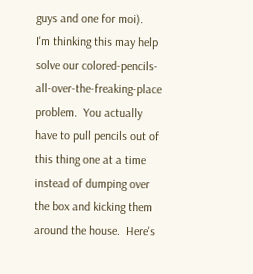guys and one for moi).  I'm thinking this may help solve our colored-pencils-all-over-the-freaking-place problem.  You actually have to pull pencils out of this thing one at a time instead of dumping over the box and kicking them around the house.  Here's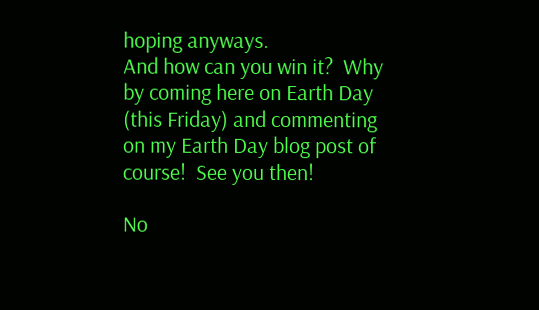hoping anyways.
And how can you win it?  Why by coming here on Earth Day (this Friday) and commenting on my Earth Day blog post of course!  See you then!

No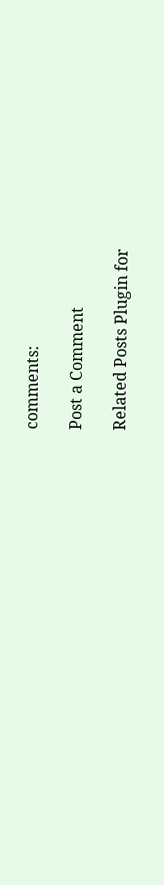comments:

Post a Comment

Related Posts Plugin for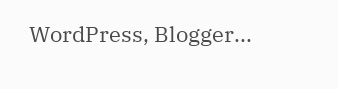WordPress, Blogger...